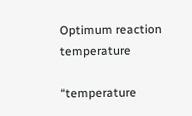Optimum reaction temperature

“temperature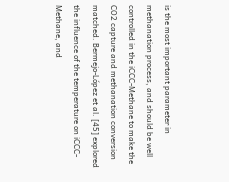is the most important parameter in methanation process, and should be well controlled in the iCCC-Methane to make the CO2 capture and methanation conversion matched. Bermejo-López et al. [45] explored the influence of the temperature on iCCC-Methane, and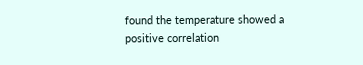found the temperature showed a positive correlation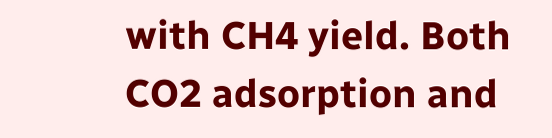with CH4 yield. Both CO2 adsorption and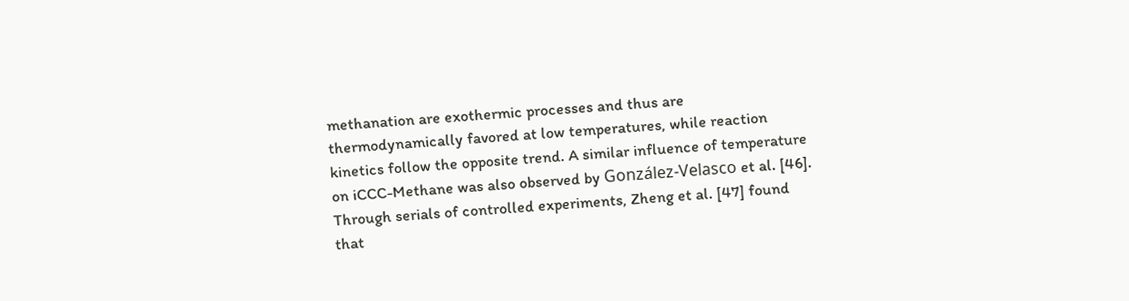methanation are exothermic processes and thus are thermodynamically favored at low temperatures, while reaction kinetics follow the opposite trend. A similar influence of temperature on iCCC-Methane was also observed by González-Velasco et al. [46]. Through serials of controlled experiments, Zheng et al. [47] found that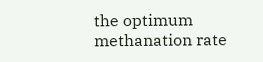the optimum methanation rate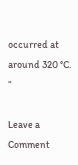occurred at around 320 °C. “

Leave a Comment